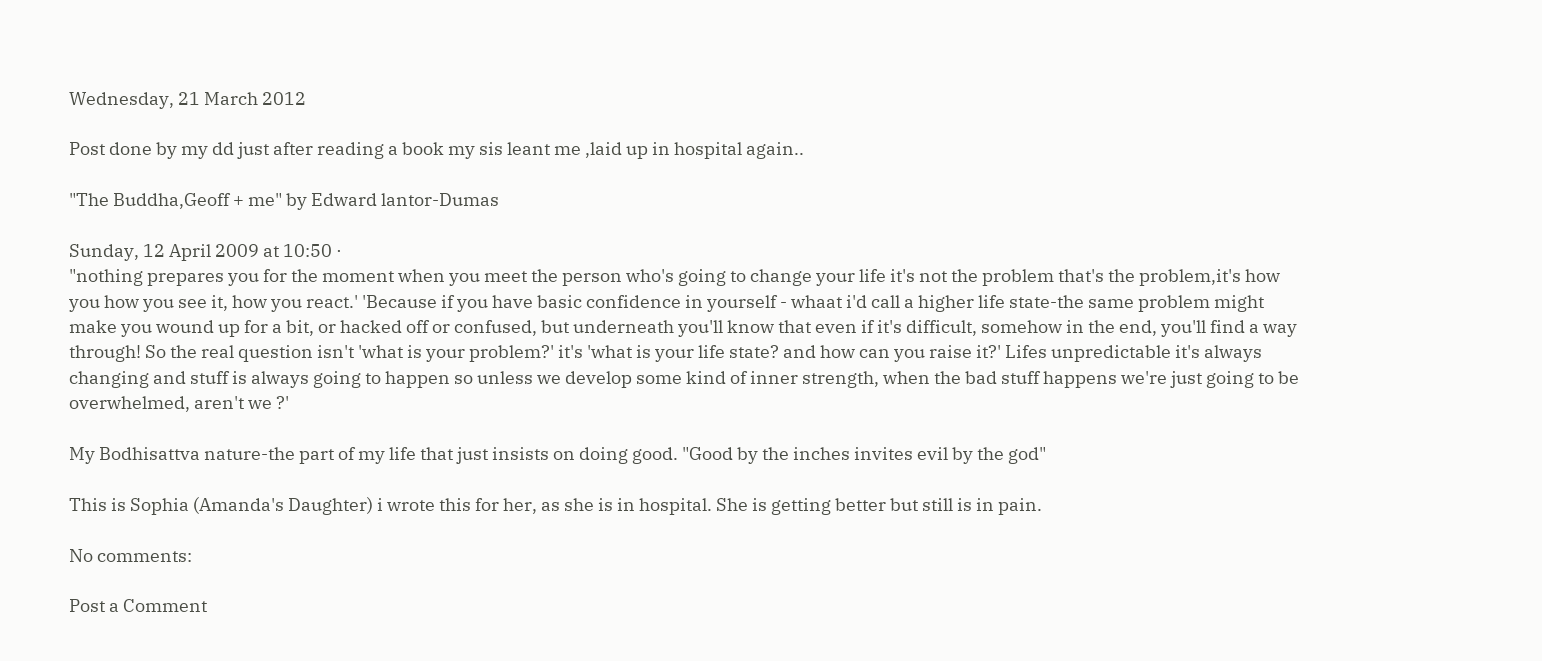Wednesday, 21 March 2012

Post done by my dd just after reading a book my sis leant me ,laid up in hospital again..

"The Buddha,Geoff + me" by Edward lantor-Dumas

Sunday, 12 April 2009 at 10:50 ·
"nothing prepares you for the moment when you meet the person who's going to change your life it's not the problem that's the problem,it's how you how you see it, how you react.' 'Because if you have basic confidence in yourself - whaat i'd call a higher life state-the same problem might make you wound up for a bit, or hacked off or confused, but underneath you'll know that even if it's difficult, somehow in the end, you'll find a way through! So the real question isn't 'what is your problem?' it's 'what is your life state? and how can you raise it?' Lifes unpredictable it's always changing and stuff is always going to happen so unless we develop some kind of inner strength, when the bad stuff happens we're just going to be overwhelmed, aren't we ?'

My Bodhisattva nature-the part of my life that just insists on doing good. "Good by the inches invites evil by the god"

This is Sophia (Amanda's Daughter) i wrote this for her, as she is in hospital. She is getting better but still is in pain.

No comments:

Post a Comment